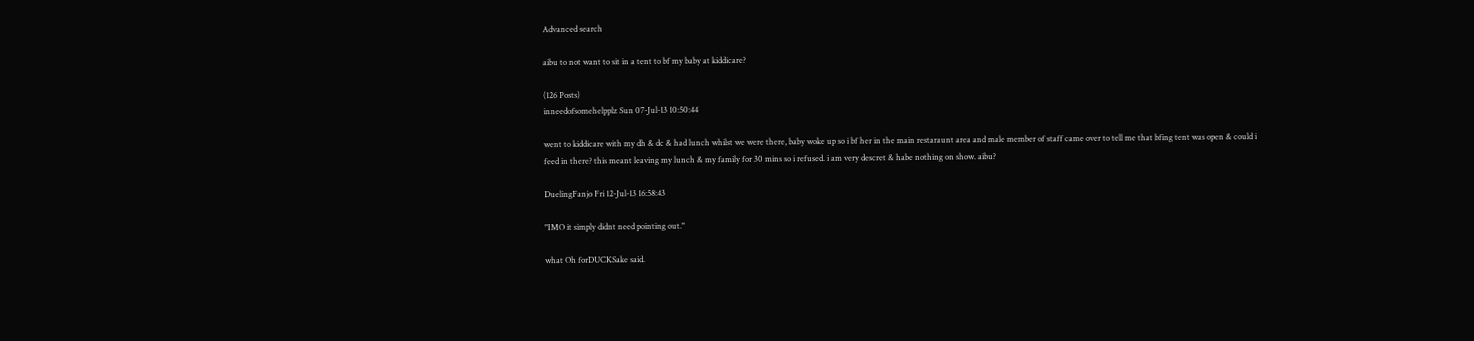Advanced search

aibu to not want to sit in a tent to bf my baby at kiddicare?

(126 Posts)
inneedofsomehelpplz Sun 07-Jul-13 10:50:44

went to kiddicare with my dh & dc & had lunch whilst we were there, baby woke up so i bf her in the main restaraunt area and male member of staff came over to tell me that bfing tent was open & could i feed in there? this meant leaving my lunch & my family for 30 mins so i refused. i am very descret & habe nothing on show. aibu?

DuelingFanjo Fri 12-Jul-13 16:58:43

"IMO it simply didnt need pointing out."

what Oh forDUCKSake said.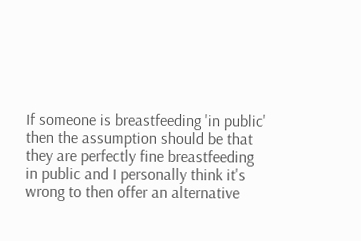If someone is breastfeeding 'in public' then the assumption should be that they are perfectly fine breastfeeding in public and I personally think it's wrong to then offer an alternative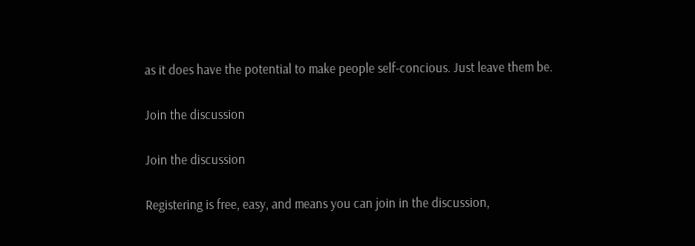as it does have the potential to make people self-concious. Just leave them be.

Join the discussion

Join the discussion

Registering is free, easy, and means you can join in the discussion,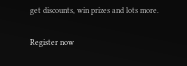get discounts, win prizes and lots more.

Register now